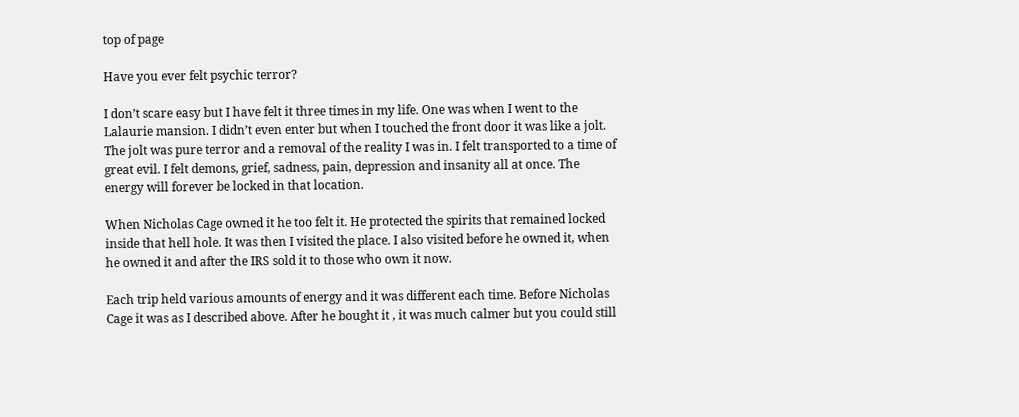top of page

Have you ever felt psychic terror?

I don’t scare easy but I have felt it three times in my life. One was when I went to the Lalaurie mansion. I didn’t even enter but when I touched the front door it was like a jolt. The jolt was pure terror and a removal of the reality I was in. I felt transported to a time of great evil. I felt demons, grief, sadness, pain, depression and insanity all at once. The energy will forever be locked in that location.

When Nicholas Cage owned it he too felt it. He protected the spirits that remained locked inside that hell hole. It was then I visited the place. I also visited before he owned it, when he owned it and after the IRS sold it to those who own it now.

Each trip held various amounts of energy and it was different each time. Before Nicholas Cage it was as I described above. After he bought it , it was much calmer but you could still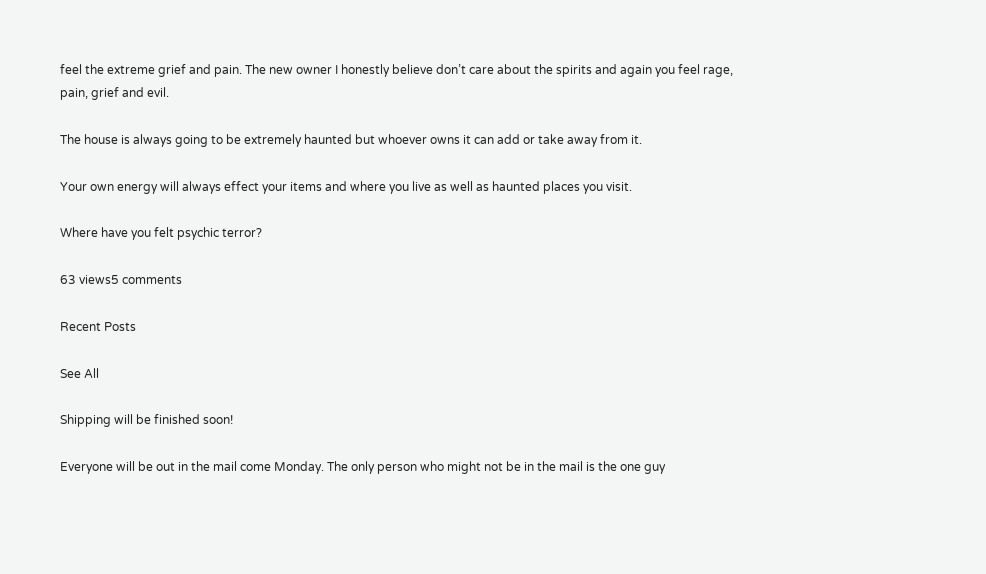feel the extreme grief and pain. The new owner I honestly believe don’t care about the spirits and again you feel rage, pain, grief and evil.

The house is always going to be extremely haunted but whoever owns it can add or take away from it.

Your own energy will always effect your items and where you live as well as haunted places you visit.

Where have you felt psychic terror?

63 views5 comments

Recent Posts

See All

Shipping will be finished soon!

Everyone will be out in the mail come Monday. The only person who might not be in the mail is the one guy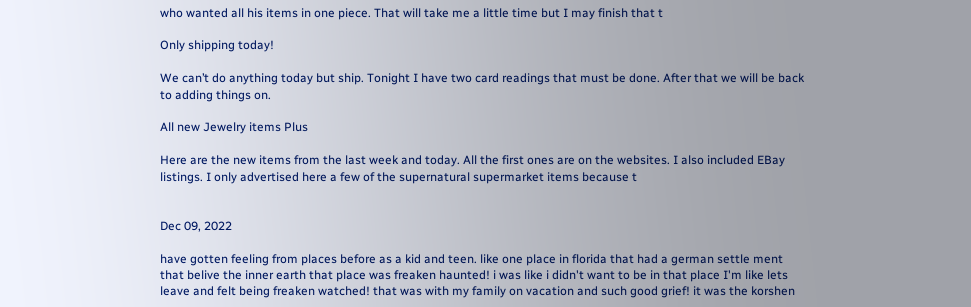who wanted all his items in one piece. That will take me a little time but I may finish that t

Only shipping today!

We can’t do anything today but ship. Tonight I have two card readings that must be done. After that we will be back to adding things on.

All new Jewelry items Plus

Here are the new items from the last week and today. All the first ones are on the websites. I also included EBay listings. I only advertised here a few of the supernatural supermarket items because t


Dec 09, 2022

have gotten feeling from places before as a kid and teen. like one place in florida that had a german settle ment that belive the inner earth that place was freaken haunted! i was like i didn't want to be in that place I'm like lets leave and felt being freaken watched! that was with my family on vacation and such good grief! it was the korshen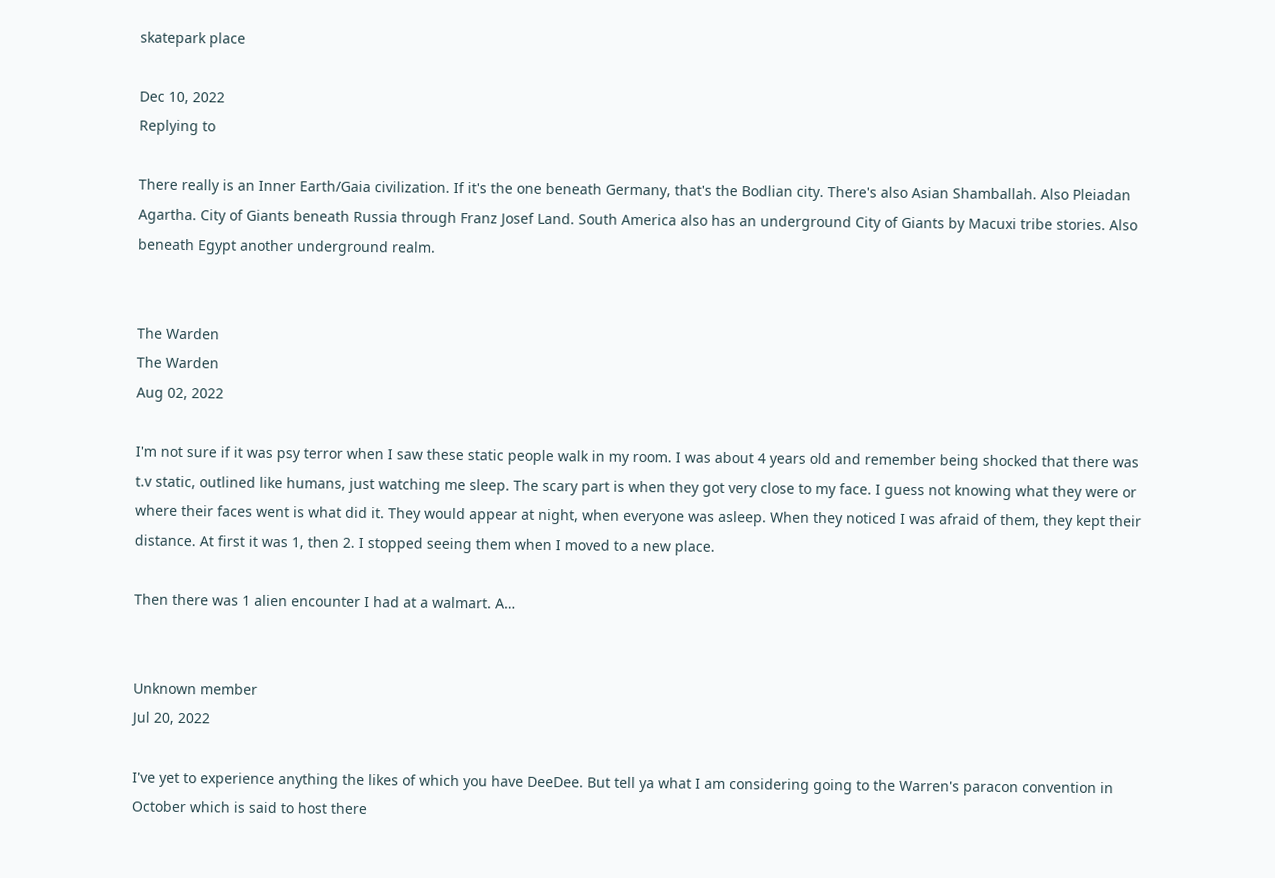skatepark place

Dec 10, 2022
Replying to

There really is an Inner Earth/Gaia civilization. If it's the one beneath Germany, that's the Bodlian city. There's also Asian Shamballah. Also Pleiadan Agartha. City of Giants beneath Russia through Franz Josef Land. South America also has an underground City of Giants by Macuxi tribe stories. Also beneath Egypt another underground realm.


The Warden
The Warden
Aug 02, 2022

I'm not sure if it was psy terror when I saw these static people walk in my room. I was about 4 years old and remember being shocked that there was t.v static, outlined like humans, just watching me sleep. The scary part is when they got very close to my face. I guess not knowing what they were or where their faces went is what did it. They would appear at night, when everyone was asleep. When they noticed I was afraid of them, they kept their distance. At first it was 1, then 2. I stopped seeing them when I moved to a new place.

Then there was 1 alien encounter I had at a walmart. A…


Unknown member
Jul 20, 2022

I've yet to experience anything the likes of which you have DeeDee. But tell ya what I am considering going to the Warren's paracon convention in October which is said to host there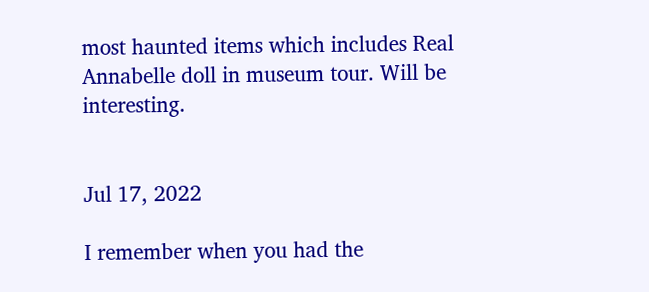most haunted items which includes Real Annabelle doll in museum tour. Will be interesting.


Jul 17, 2022

I remember when you had the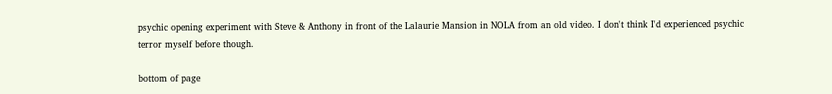psychic opening experiment with Steve & Anthony in front of the Lalaurie Mansion in NOLA from an old video. I don't think I'd experienced psychic terror myself before though.

bottom of page